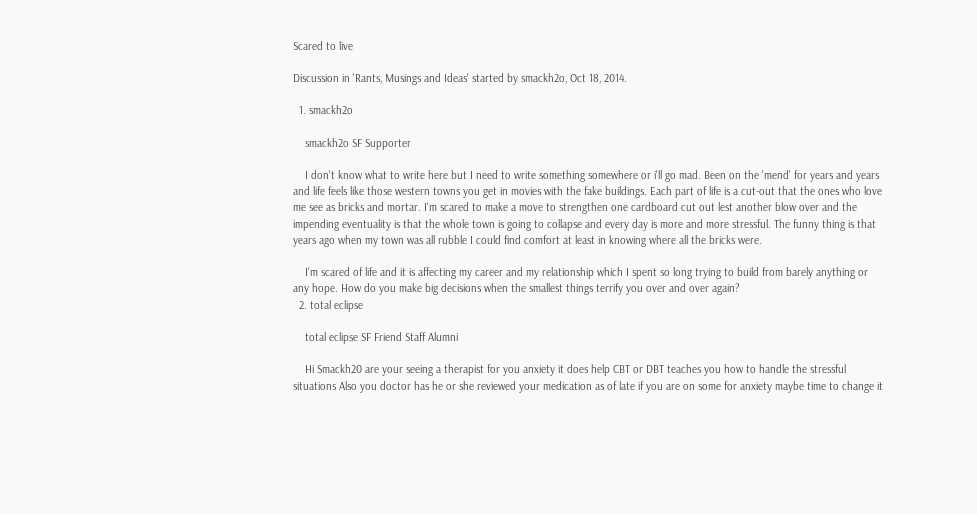Scared to live

Discussion in 'Rants, Musings and Ideas' started by smackh2o, Oct 18, 2014.

  1. smackh2o

    smackh2o SF Supporter

    I don't know what to write here but I need to write something somewhere or i'll go mad. Been on the 'mend' for years and years and life feels like those western towns you get in movies with the fake buildings. Each part of life is a cut-out that the ones who love me see as bricks and mortar. I'm scared to make a move to strengthen one cardboard cut out lest another blow over and the impending eventuality is that the whole town is going to collapse and every day is more and more stressful. The funny thing is that years ago when my town was all rubble I could find comfort at least in knowing where all the bricks were.

    I'm scared of life and it is affecting my career and my relationship which I spent so long trying to build from barely anything or any hope. How do you make big decisions when the smallest things terrify you over and over again?
  2. total eclipse

    total eclipse SF Friend Staff Alumni

    Hi Smackh20 are your seeing a therapist for you anxiety it does help CBT or DBT teaches you how to handle the stressful situations Also you doctor has he or she reviewed your medication as of late if you are on some for anxiety maybe time to change it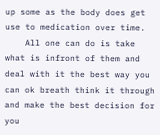up some as the body does get use to medication over time.
    All one can do is take what is infront of them and deal with it the best way you can ok breath think it through and make the best decision for you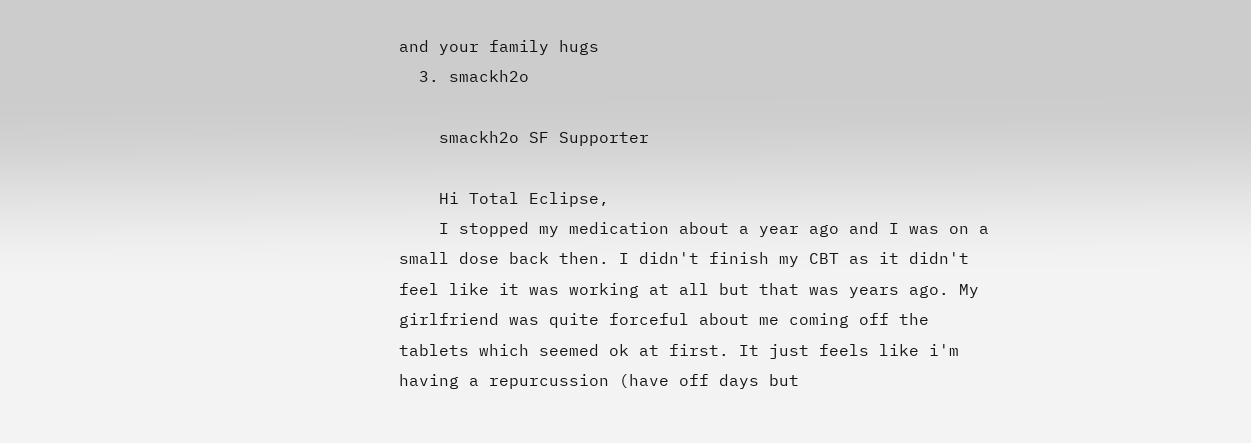and your family hugs
  3. smackh2o

    smackh2o SF Supporter

    Hi Total Eclipse,
    I stopped my medication about a year ago and I was on a small dose back then. I didn't finish my CBT as it didn't feel like it was working at all but that was years ago. My girlfriend was quite forceful about me coming off the tablets which seemed ok at first. It just feels like i'm having a repurcussion (have off days but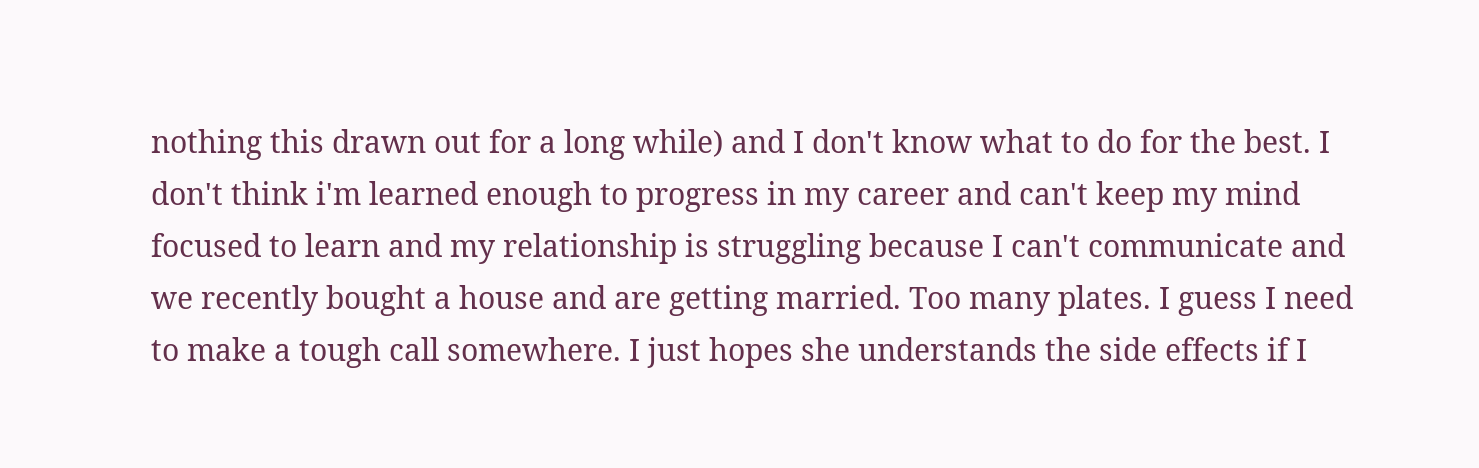nothing this drawn out for a long while) and I don't know what to do for the best. I don't think i'm learned enough to progress in my career and can't keep my mind focused to learn and my relationship is struggling because I can't communicate and we recently bought a house and are getting married. Too many plates. I guess I need to make a tough call somewhere. I just hopes she understands the side effects if I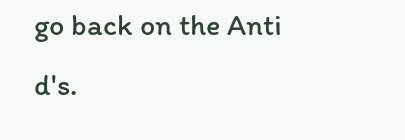go back on the Anti d's.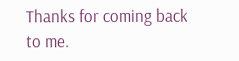Thanks for coming back to me.